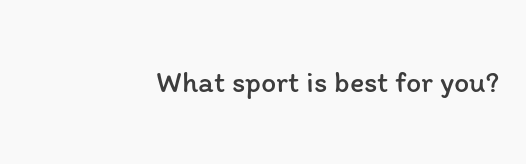What sport is best for you?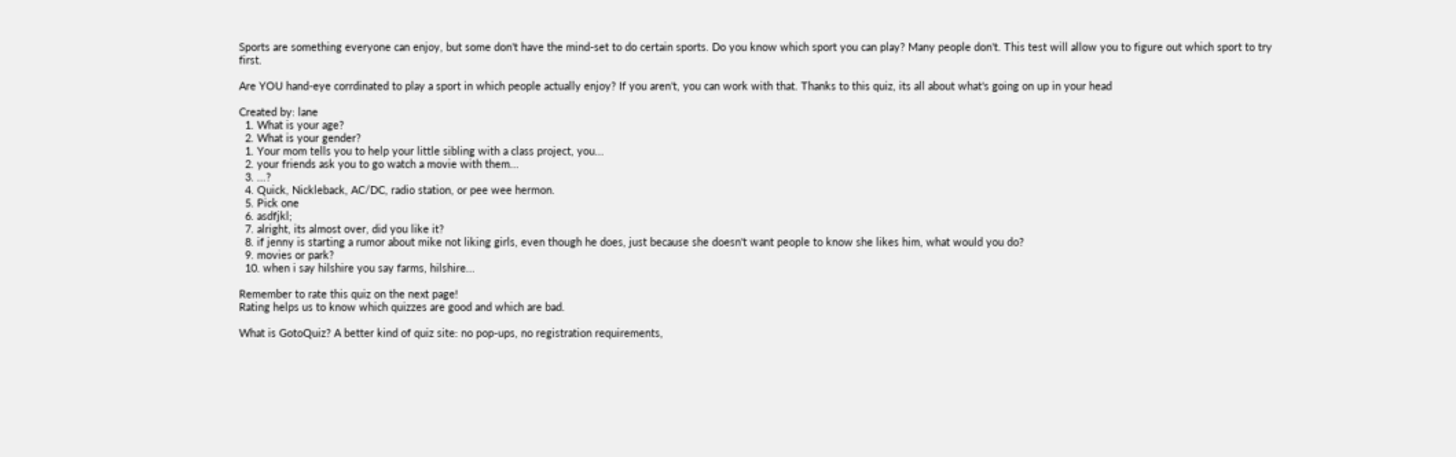Sports are something everyone can enjoy, but some don't have the mind-set to do certain sports. Do you know which sport you can play? Many people don't. This test will allow you to figure out which sport to try first.

Are YOU hand-eye corrdinated to play a sport in which people actually enjoy? If you aren't, you can work with that. Thanks to this quiz, its all about what's going on up in your head

Created by: lane
  1. What is your age?
  2. What is your gender?
  1. Your mom tells you to help your little sibling with a class project, you...
  2. your friends ask you to go watch a movie with them...
  3. ...?
  4. Quick, Nickleback, AC/DC, radio station, or pee wee hermon.
  5. Pick one
  6. asdfjkl;
  7. alright, its almost over, did you like it?
  8. if jenny is starting a rumor about mike not liking girls, even though he does, just because she doesn't want people to know she likes him, what would you do?
  9. movies or park?
  10. when i say hilshire you say farms, hilshire...

Remember to rate this quiz on the next page!
Rating helps us to know which quizzes are good and which are bad.

What is GotoQuiz? A better kind of quiz site: no pop-ups, no registration requirements,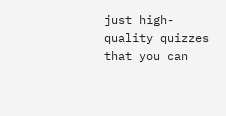just high-quality quizzes that you can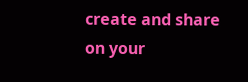create and share on your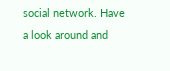social network. Have a look around and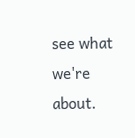see what we're about.